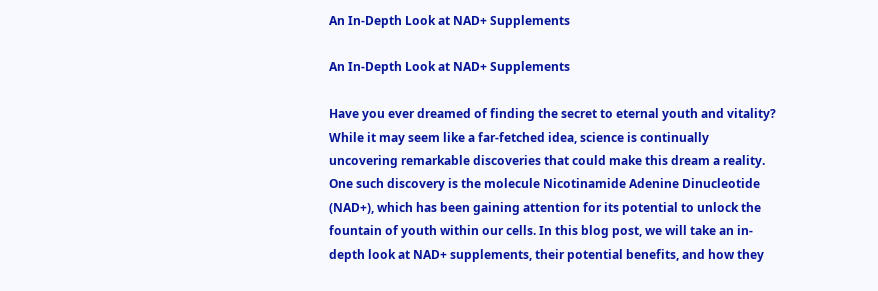An In-Depth Look at NAD+ Supplements

An In-Depth Look at NAD+ Supplements

Have you ever dreamed of finding the secret to eternal youth and vitality? While it may seem like a far-fetched idea, science is continually uncovering remarkable discoveries that could make this dream a reality. One such discovery is the molecule Nicotinamide Adenine Dinucleotide (NAD+), which has been gaining attention for its potential to unlock the fountain of youth within our cells. In this blog post, we will take an in-depth look at NAD+ supplements, their potential benefits, and how they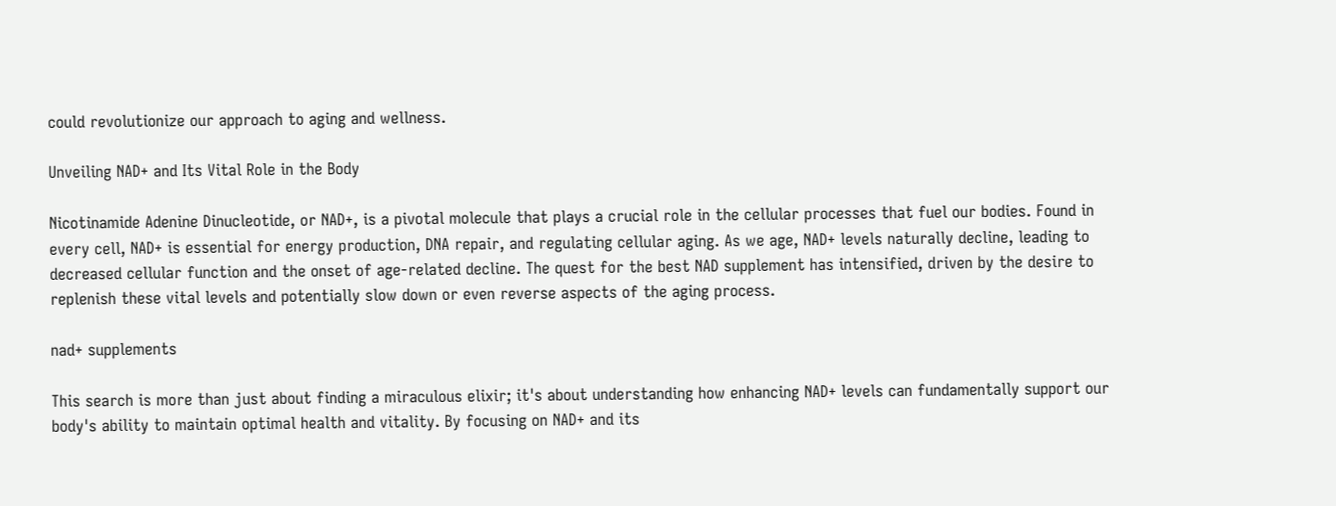could revolutionize our approach to aging and wellness.

Unveiling NAD+ and Its Vital Role in the Body

Nicotinamide Adenine Dinucleotide, or NAD+, is a pivotal molecule that plays a crucial role in the cellular processes that fuel our bodies. Found in every cell, NAD+ is essential for energy production, DNA repair, and regulating cellular aging. As we age, NAD+ levels naturally decline, leading to decreased cellular function and the onset of age-related decline. The quest for the best NAD supplement has intensified, driven by the desire to replenish these vital levels and potentially slow down or even reverse aspects of the aging process.

nad+ supplements

This search is more than just about finding a miraculous elixir; it's about understanding how enhancing NAD+ levels can fundamentally support our body's ability to maintain optimal health and vitality. By focusing on NAD+ and its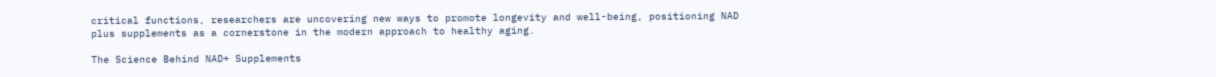critical functions, researchers are uncovering new ways to promote longevity and well-being, positioning NAD plus supplements as a cornerstone in the modern approach to healthy aging.

The Science Behind NAD+ Supplements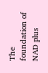The foundation of NAD plus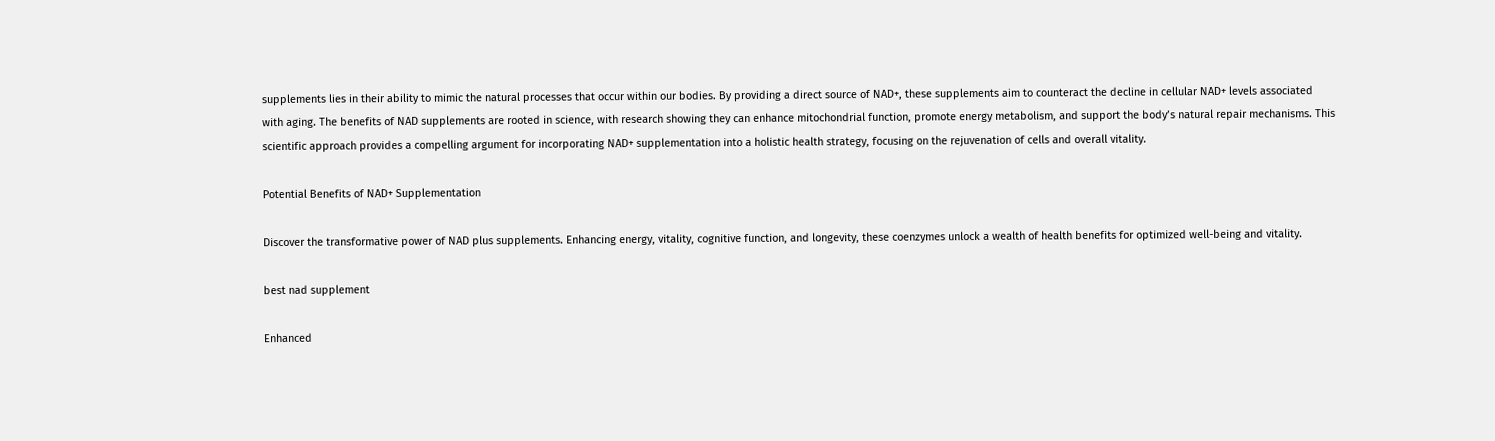supplements lies in their ability to mimic the natural processes that occur within our bodies. By providing a direct source of NAD+, these supplements aim to counteract the decline in cellular NAD+ levels associated with aging. The benefits of NAD supplements are rooted in science, with research showing they can enhance mitochondrial function, promote energy metabolism, and support the body’s natural repair mechanisms. This scientific approach provides a compelling argument for incorporating NAD+ supplementation into a holistic health strategy, focusing on the rejuvenation of cells and overall vitality.

Potential Benefits of NAD+ Supplementation

Discover the transformative power of NAD plus supplements. Enhancing energy, vitality, cognitive function, and longevity, these coenzymes unlock a wealth of health benefits for optimized well-being and vitality.

best nad supplement

Enhanced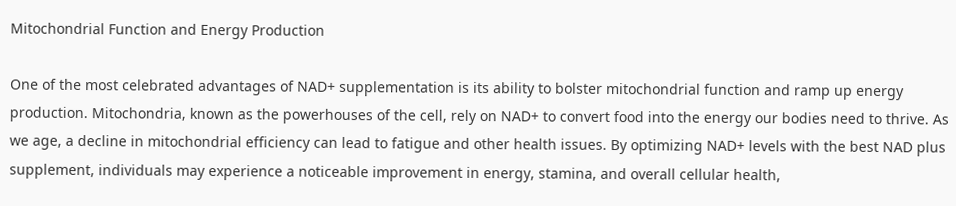Mitochondrial Function and Energy Production

One of the most celebrated advantages of NAD+ supplementation is its ability to bolster mitochondrial function and ramp up energy production. Mitochondria, known as the powerhouses of the cell, rely on NAD+ to convert food into the energy our bodies need to thrive. As we age, a decline in mitochondrial efficiency can lead to fatigue and other health issues. By optimizing NAD+ levels with the best NAD plus supplement, individuals may experience a noticeable improvement in energy, stamina, and overall cellular health,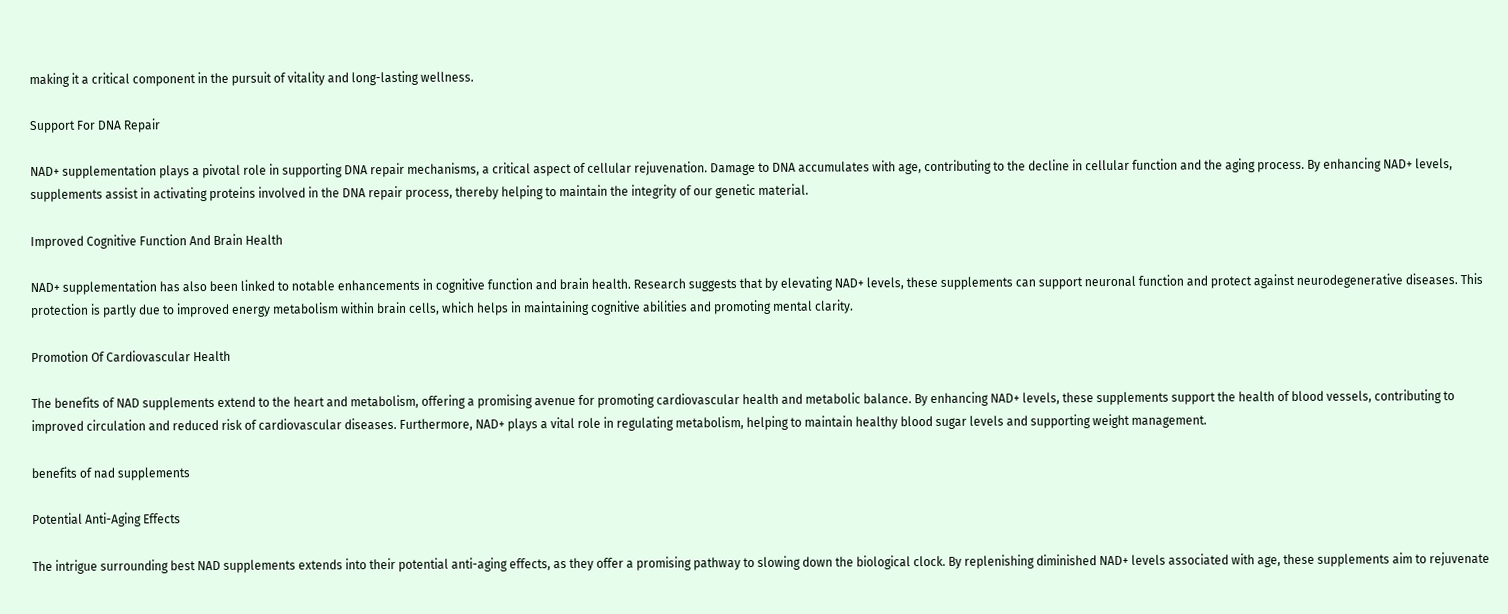making it a critical component in the pursuit of vitality and long-lasting wellness.

Support For DNA Repair

NAD+ supplementation plays a pivotal role in supporting DNA repair mechanisms, a critical aspect of cellular rejuvenation. Damage to DNA accumulates with age, contributing to the decline in cellular function and the aging process. By enhancing NAD+ levels, supplements assist in activating proteins involved in the DNA repair process, thereby helping to maintain the integrity of our genetic material.

Improved Cognitive Function And Brain Health

NAD+ supplementation has also been linked to notable enhancements in cognitive function and brain health. Research suggests that by elevating NAD+ levels, these supplements can support neuronal function and protect against neurodegenerative diseases. This protection is partly due to improved energy metabolism within brain cells, which helps in maintaining cognitive abilities and promoting mental clarity.

Promotion Of Cardiovascular Health

The benefits of NAD supplements extend to the heart and metabolism, offering a promising avenue for promoting cardiovascular health and metabolic balance. By enhancing NAD+ levels, these supplements support the health of blood vessels, contributing to improved circulation and reduced risk of cardiovascular diseases. Furthermore, NAD+ plays a vital role in regulating metabolism, helping to maintain healthy blood sugar levels and supporting weight management.

benefits of nad supplements

Potential Anti-Aging Effects

The intrigue surrounding best NAD supplements extends into their potential anti-aging effects, as they offer a promising pathway to slowing down the biological clock. By replenishing diminished NAD+ levels associated with age, these supplements aim to rejuvenate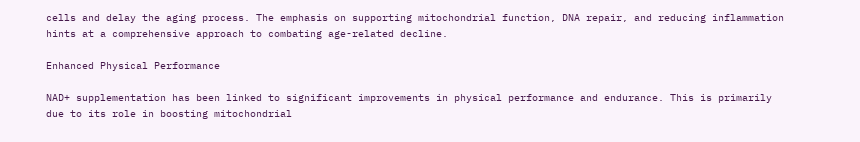cells and delay the aging process. The emphasis on supporting mitochondrial function, DNA repair, and reducing inflammation hints at a comprehensive approach to combating age-related decline.

Enhanced Physical Performance

NAD+ supplementation has been linked to significant improvements in physical performance and endurance. This is primarily due to its role in boosting mitochondrial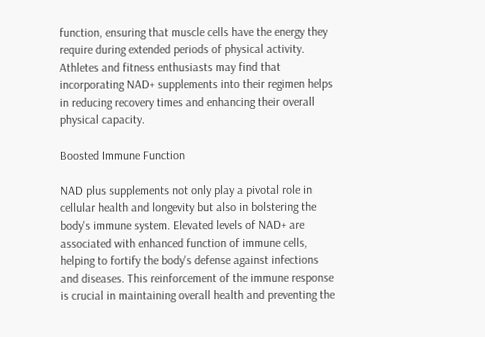function, ensuring that muscle cells have the energy they require during extended periods of physical activity. Athletes and fitness enthusiasts may find that incorporating NAD+ supplements into their regimen helps in reducing recovery times and enhancing their overall physical capacity.

Boosted Immune Function

NAD plus supplements not only play a pivotal role in cellular health and longevity but also in bolstering the body's immune system. Elevated levels of NAD+ are associated with enhanced function of immune cells, helping to fortify the body's defense against infections and diseases. This reinforcement of the immune response is crucial in maintaining overall health and preventing the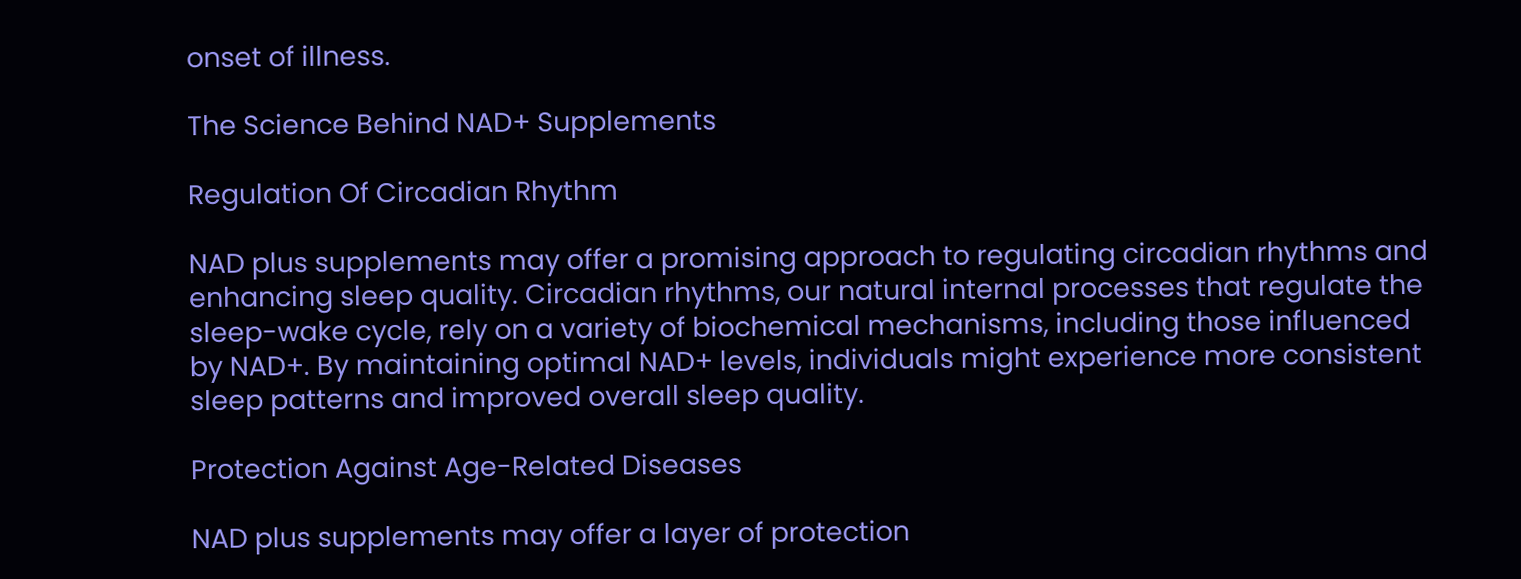onset of illness.

The Science Behind NAD+ Supplements

Regulation Of Circadian Rhythm

NAD plus supplements may offer a promising approach to regulating circadian rhythms and enhancing sleep quality. Circadian rhythms, our natural internal processes that regulate the sleep-wake cycle, rely on a variety of biochemical mechanisms, including those influenced by NAD+. By maintaining optimal NAD+ levels, individuals might experience more consistent sleep patterns and improved overall sleep quality.

Protection Against Age-Related Diseases

NAD plus supplements may offer a layer of protection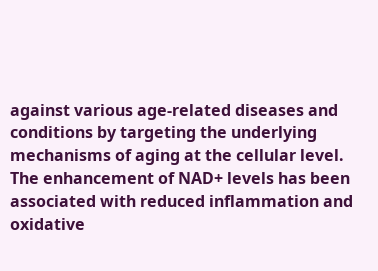against various age-related diseases and conditions by targeting the underlying mechanisms of aging at the cellular level. The enhancement of NAD+ levels has been associated with reduced inflammation and oxidative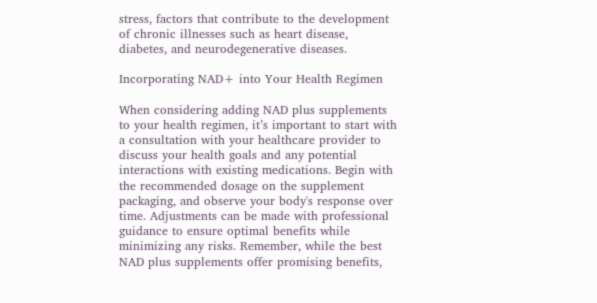stress, factors that contribute to the development of chronic illnesses such as heart disease, diabetes, and neurodegenerative diseases.

Incorporating NAD+ into Your Health Regimen

When considering adding NAD plus supplements to your health regimen, it’s important to start with a consultation with your healthcare provider to discuss your health goals and any potential interactions with existing medications. Begin with the recommended dosage on the supplement packaging, and observe your body's response over time. Adjustments can be made with professional guidance to ensure optimal benefits while minimizing any risks. Remember, while the best NAD plus supplements offer promising benefits,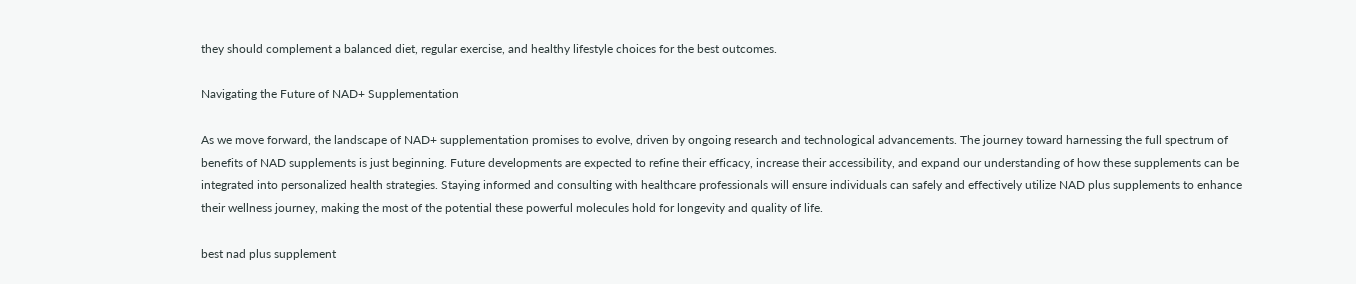they should complement a balanced diet, regular exercise, and healthy lifestyle choices for the best outcomes.

Navigating the Future of NAD+ Supplementation

As we move forward, the landscape of NAD+ supplementation promises to evolve, driven by ongoing research and technological advancements. The journey toward harnessing the full spectrum of benefits of NAD supplements is just beginning. Future developments are expected to refine their efficacy, increase their accessibility, and expand our understanding of how these supplements can be integrated into personalized health strategies. Staying informed and consulting with healthcare professionals will ensure individuals can safely and effectively utilize NAD plus supplements to enhance their wellness journey, making the most of the potential these powerful molecules hold for longevity and quality of life.

best nad plus supplement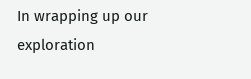In wrapping up our exploration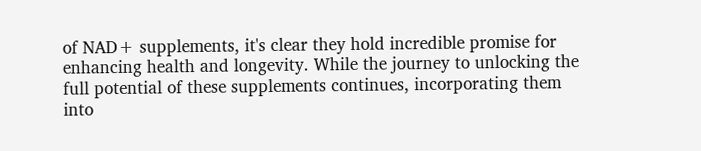of NAD+ supplements, it's clear they hold incredible promise for enhancing health and longevity. While the journey to unlocking the full potential of these supplements continues, incorporating them into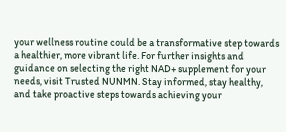your wellness routine could be a transformative step towards a healthier, more vibrant life. For further insights and guidance on selecting the right NAD+ supplement for your needs, visit Trusted NUNMN. Stay informed, stay healthy, and take proactive steps towards achieving your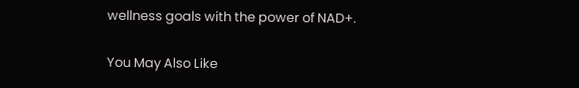wellness goals with the power of NAD+.

You May Also Like